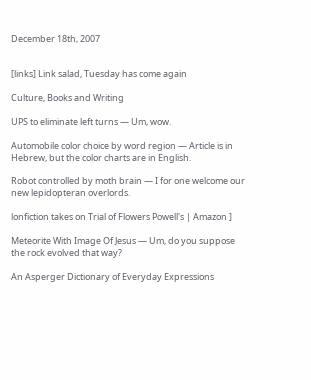December 18th, 2007


[links] Link salad, Tuesday has come again

Culture, Books and Writing

UPS to eliminate left turns — Um, wow.

Automobile color choice by word region — Article is in Hebrew, but the color charts are in English.

Robot controlled by moth brain — I for one welcome our new lepidopteran overlords.

lonfiction takes on Trial of Flowers Powell's | Amazon ]

Meteorite With Image Of Jesus — Um, do you suppose the rock evolved that way?

An Asperger Dictionary of Everyday Expressions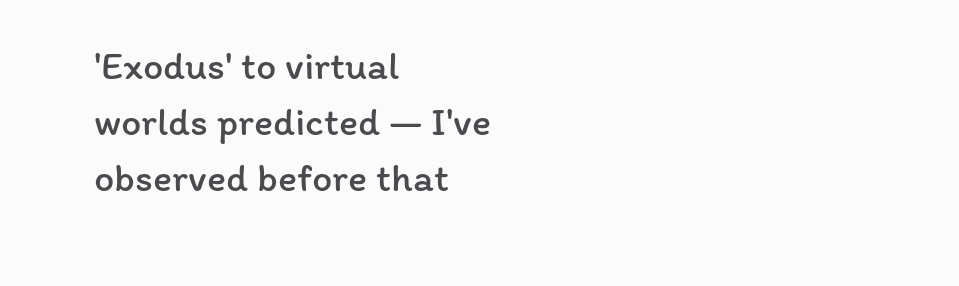'Exodus' to virtual worlds predicted — I've observed before that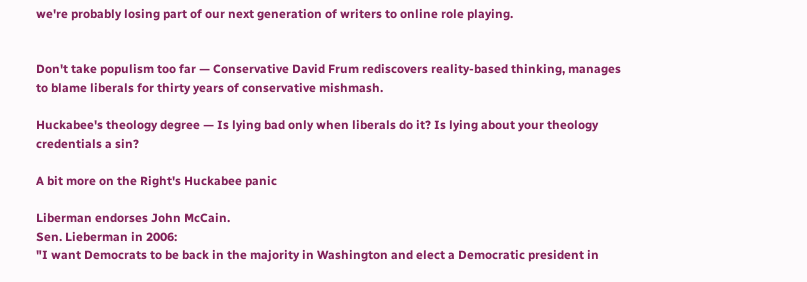we're probably losing part of our next generation of writers to online role playing.


Don't take populism too far — Conservative David Frum rediscovers reality-based thinking, manages to blame liberals for thirty years of conservative mishmash.

Huckabee's theology degree — Is lying bad only when liberals do it? Is lying about your theology credentials a sin?

A bit more on the Right's Huckabee panic

Liberman endorses John McCain.
Sen. Lieberman in 2006:
"I want Democrats to be back in the majority in Washington and elect a Democratic president in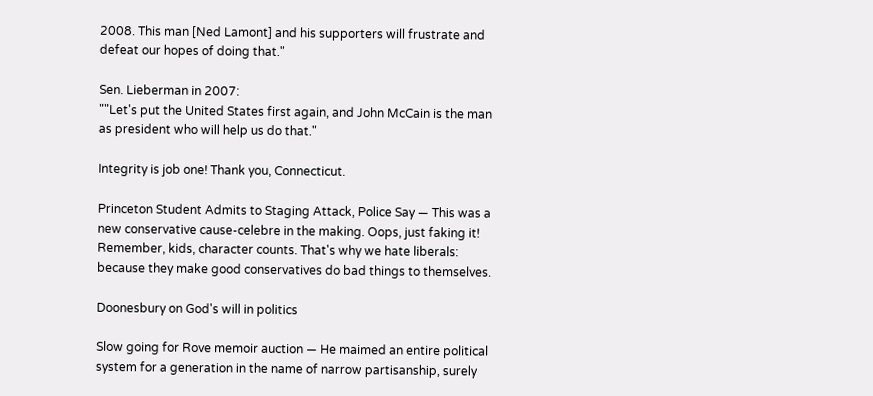2008. This man [Ned Lamont] and his supporters will frustrate and defeat our hopes of doing that."

Sen. Lieberman in 2007:
""Let's put the United States first again, and John McCain is the man as president who will help us do that."

Integrity is job one! Thank you, Connecticut.

Princeton Student Admits to Staging Attack, Police Say — This was a new conservative cause-celebre in the making. Oops, just faking it! Remember, kids, character counts. That's why we hate liberals: because they make good conservatives do bad things to themselves.

Doonesbury on God's will in politics

Slow going for Rove memoir auction — He maimed an entire political system for a generation in the name of narrow partisanship, surely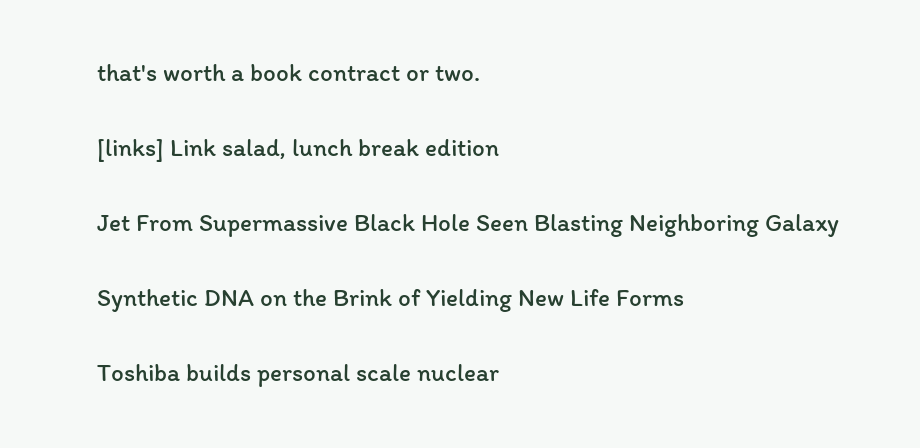that's worth a book contract or two.

[links] Link salad, lunch break edition

Jet From Supermassive Black Hole Seen Blasting Neighboring Galaxy

Synthetic DNA on the Brink of Yielding New Life Forms

Toshiba builds personal scale nuclear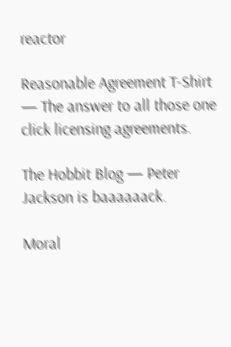reactor

Reasonable Agreement T-Shirt — The answer to all those one click licensing agreements.

The Hobbit Blog — Peter Jackson is baaaaaack.

Moral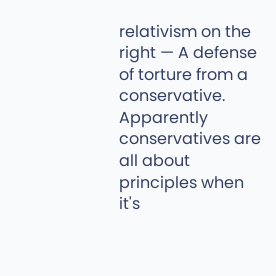relativism on the right — A defense of torture from a conservative. Apparently conservatives are all about principles when it's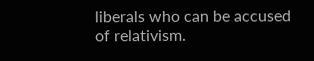liberals who can be accused of relativism.